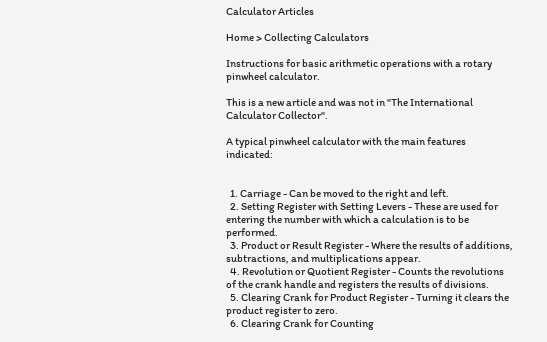Calculator Articles

Home > Collecting Calculators

Instructions for basic arithmetic operations with a rotary pinwheel calculator.

This is a new article and was not in "The International Calculator Collector".

A typical pinwheel calculator with the main features indicated:


  1. Carriage - Can be moved to the right and left.
  2. Setting Register with Setting Levers - These are used for entering the number with which a calculation is to be performed.
  3. Product or Result Register - Where the results of additions, subtractions, and multiplications appear.
  4. Revolution or Quotient Register - Counts the revolutions of the crank handle and registers the results of divisions.
  5. Clearing Crank for Product Register - Turning it clears the product register to zero.
  6. Clearing Crank for Counting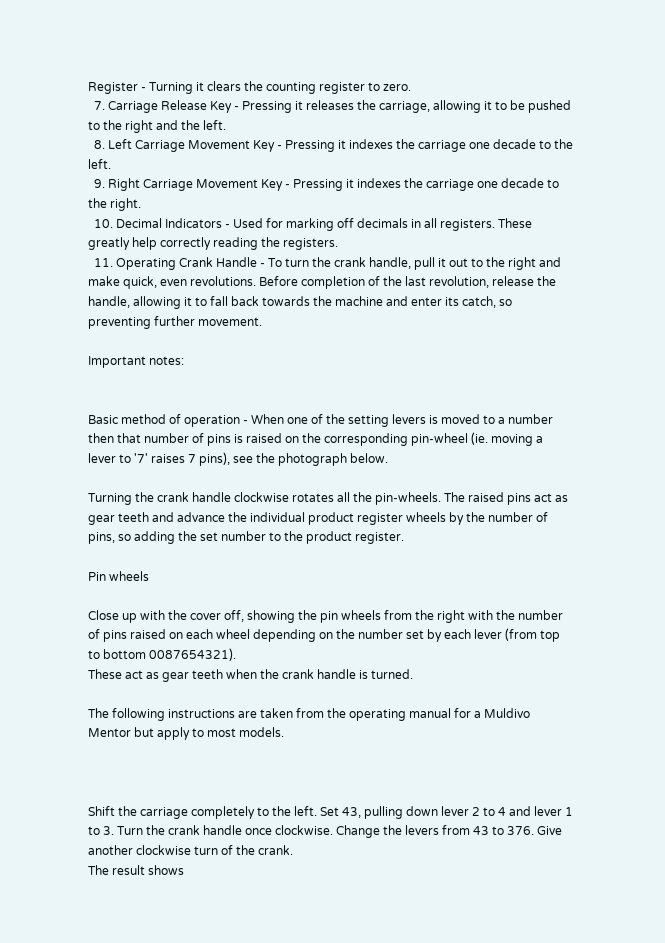Register - Turning it clears the counting register to zero.
  7. Carriage Release Key - Pressing it releases the carriage, allowing it to be pushed to the right and the left.
  8. Left Carriage Movement Key - Pressing it indexes the carriage one decade to the left.
  9. Right Carriage Movement Key - Pressing it indexes the carriage one decade to the right.
  10. Decimal Indicators - Used for marking off decimals in all registers. These greatly help correctly reading the registers.
  11. Operating Crank Handle - To turn the crank handle, pull it out to the right and make quick, even revolutions. Before completion of the last revolution, release the handle, allowing it to fall back towards the machine and enter its catch, so preventing further movement.

Important notes:


Basic method of operation - When one of the setting levers is moved to a number then that number of pins is raised on the corresponding pin-wheel (ie. moving a lever to '7' raises 7 pins), see the photograph below.

Turning the crank handle clockwise rotates all the pin-wheels. The raised pins act as gear teeth and advance the individual product register wheels by the number of pins, so adding the set number to the product register.

Pin wheels

Close up with the cover off, showing the pin wheels from the right with the number of pins raised on each wheel depending on the number set by each lever (from top to bottom 0087654321).
These act as gear teeth when the crank handle is turned.

The following instructions are taken from the operating manual for a Muldivo Mentor but apply to most models.



Shift the carriage completely to the left. Set 43, pulling down lever 2 to 4 and lever 1 to 3. Turn the crank handle once clockwise. Change the levers from 43 to 376. Give another clockwise turn of the crank.
The result shows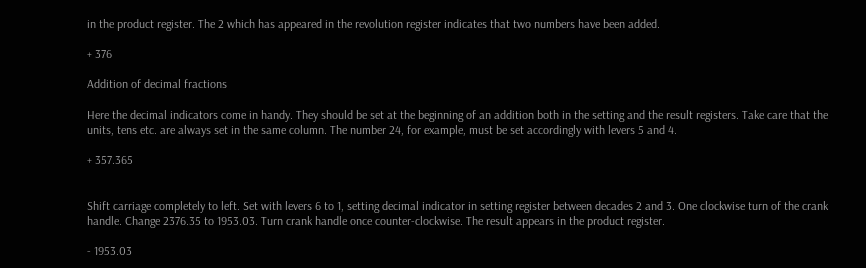in the product register. The 2 which has appeared in the revolution register indicates that two numbers have been added.

+ 376

Addition of decimal fractions

Here the decimal indicators come in handy. They should be set at the beginning of an addition both in the setting and the result registers. Take care that the units, tens etc. are always set in the same column. The number 24, for example, must be set accordingly with levers 5 and 4.

+ 357.365


Shift carriage completely to left. Set with levers 6 to 1, setting decimal indicator in setting register between decades 2 and 3. One clockwise turn of the crank handle. Change 2376.35 to 1953.03. Turn crank handle once counter-clockwise. The result appears in the product register.

- 1953.03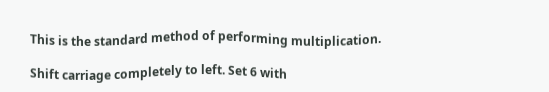This is the standard method of performing multiplication.

Shift carriage completely to left. Set 6 with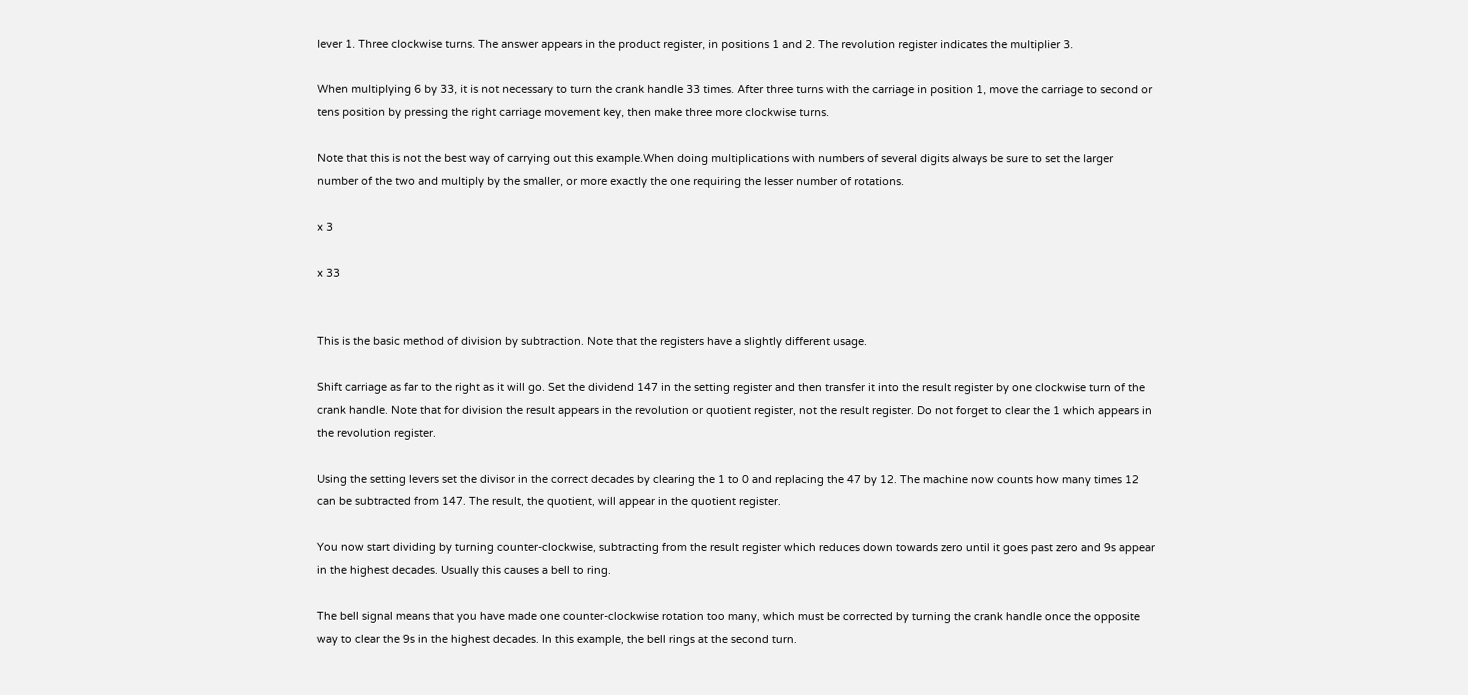lever 1. Three clockwise turns. The answer appears in the product register, in positions 1 and 2. The revolution register indicates the multiplier 3.

When multiplying 6 by 33, it is not necessary to turn the crank handle 33 times. After three turns with the carriage in position 1, move the carriage to second or tens position by pressing the right carriage movement key, then make three more clockwise turns.

Note that this is not the best way of carrying out this example.When doing multiplications with numbers of several digits always be sure to set the larger number of the two and multiply by the smaller, or more exactly the one requiring the lesser number of rotations.

x 3

x 33


This is the basic method of division by subtraction. Note that the registers have a slightly different usage.

Shift carriage as far to the right as it will go. Set the dividend 147 in the setting register and then transfer it into the result register by one clockwise turn of the crank handle. Note that for division the result appears in the revolution or quotient register, not the result register. Do not forget to clear the 1 which appears in the revolution register.

Using the setting levers set the divisor in the correct decades by clearing the 1 to 0 and replacing the 47 by 12. The machine now counts how many times 12 can be subtracted from 147. The result, the quotient, will appear in the quotient register.

You now start dividing by turning counter-clockwise, subtracting from the result register which reduces down towards zero until it goes past zero and 9s appear in the highest decades. Usually this causes a bell to ring.

The bell signal means that you have made one counter-clockwise rotation too many, which must be corrected by turning the crank handle once the opposite way to clear the 9s in the highest decades. In this example, the bell rings at the second turn.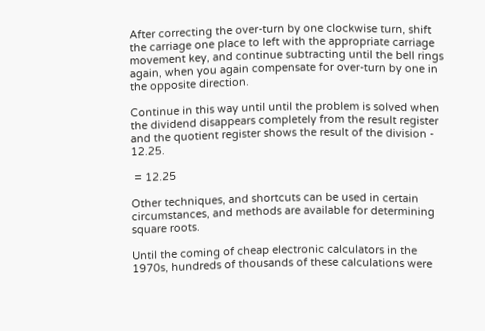After correcting the over-turn by one clockwise turn, shift the carriage one place to left with the appropriate carriage movement key, and continue subtracting until the bell rings again, when you again compensate for over-turn by one in the opposite direction.

Continue in this way until until the problem is solved when the dividend disappears completely from the result register and the quotient register shows the result of the division - 12.25.

 = 12.25

Other techniques, and shortcuts can be used in certain circumstances, and methods are available for determining square roots.

Until the coming of cheap electronic calculators in the 1970s, hundreds of thousands of these calculations were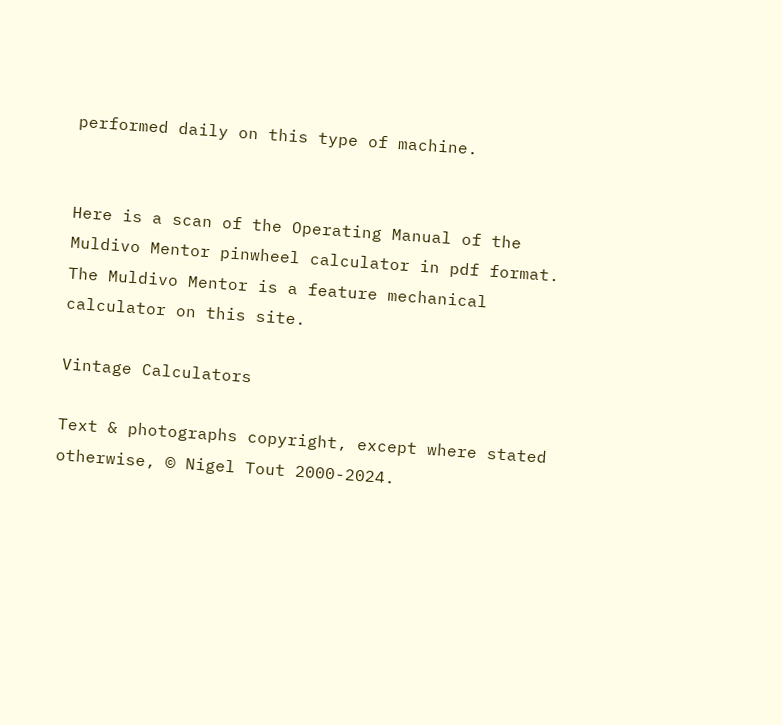performed daily on this type of machine.


Here is a scan of the Operating Manual of the Muldivo Mentor pinwheel calculator in pdf format.  The Muldivo Mentor is a feature mechanical calculator on this site.

Vintage Calculators

Text & photographs copyright, except where stated otherwise, © Nigel Tout 2000-2024.